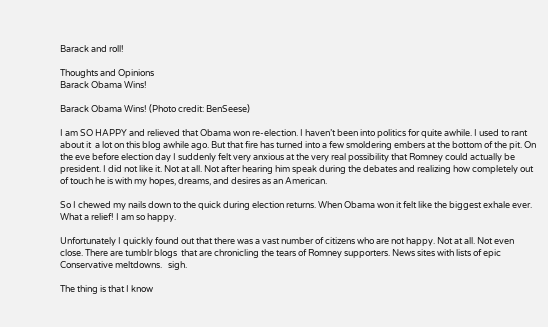Barack and roll!

Thoughts and Opinions
Barack Obama Wins!

Barack Obama Wins! (Photo credit: BenSeese)

I am SO HAPPY and relieved that Obama won re-election. I haven’t been into politics for quite awhile. I used to rant about it  a lot on this blog awhile ago. But that fire has turned into a few smoldering embers at the bottom of the pit. On the eve before election day I suddenly felt very anxious at the very real possibility that Romney could actually be president. I did not like it. Not at all. Not after hearing him speak during the debates and realizing how completely out of touch he is with my hopes, dreams, and desires as an American.

So I chewed my nails down to the quick during election returns. When Obama won it felt like the biggest exhale ever. What a relief! I am so happy.

Unfortunately I quickly found out that there was a vast number of citizens who are not happy. Not at all. Not even close. There are tumblr blogs  that are chronicling the tears of Romney supporters. News sites with lists of epic Conservative meltdowns.   sigh.

The thing is that I know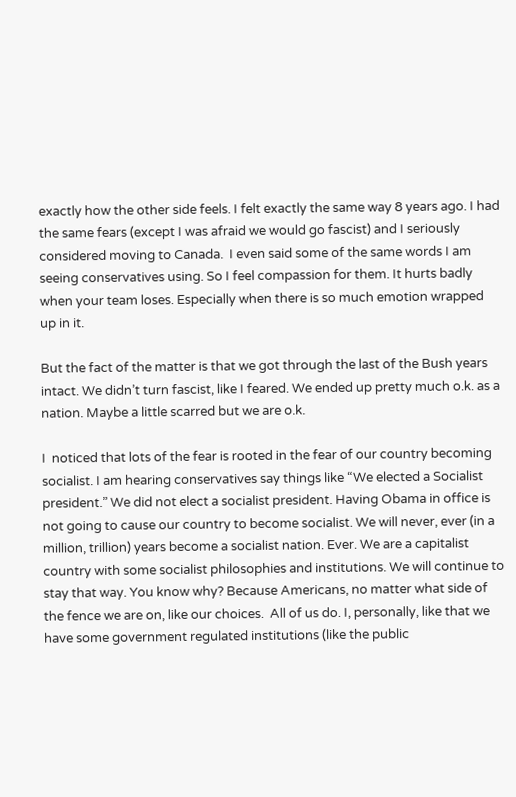exactly how the other side feels. I felt exactly the same way 8 years ago. I had the same fears (except I was afraid we would go fascist) and I seriously considered moving to Canada.  I even said some of the same words I am seeing conservatives using. So I feel compassion for them. It hurts badly when your team loses. Especially when there is so much emotion wrapped up in it.

But the fact of the matter is that we got through the last of the Bush years intact. We didn’t turn fascist, like I feared. We ended up pretty much o.k. as a nation. Maybe a little scarred but we are o.k.

I  noticed that lots of the fear is rooted in the fear of our country becoming socialist. I am hearing conservatives say things like “We elected a Socialist president.” We did not elect a socialist president. Having Obama in office is not going to cause our country to become socialist. We will never, ever (in a million, trillion) years become a socialist nation. Ever. We are a capitalist country with some socialist philosophies and institutions. We will continue to stay that way. You know why? Because Americans, no matter what side of the fence we are on, like our choices.  All of us do. I, personally, like that we have some government regulated institutions (like the public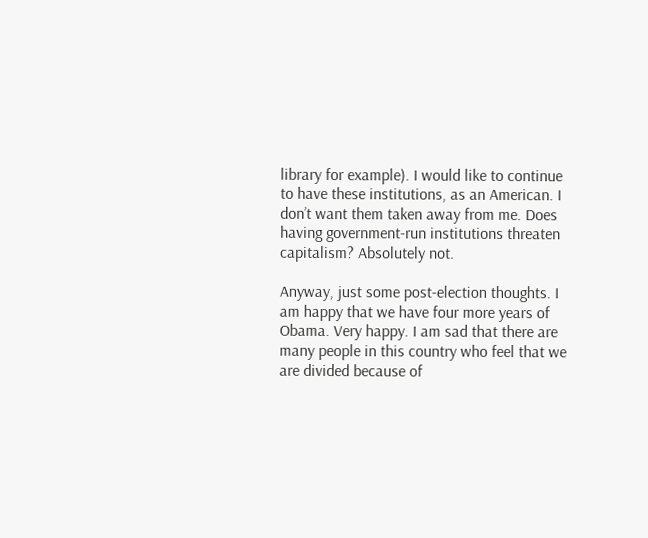library for example). I would like to continue to have these institutions, as an American. I don’t want them taken away from me. Does having government-run institutions threaten capitalism? Absolutely not.

Anyway, just some post-election thoughts. I am happy that we have four more years of Obama. Very happy. I am sad that there are many people in this country who feel that we are divided because of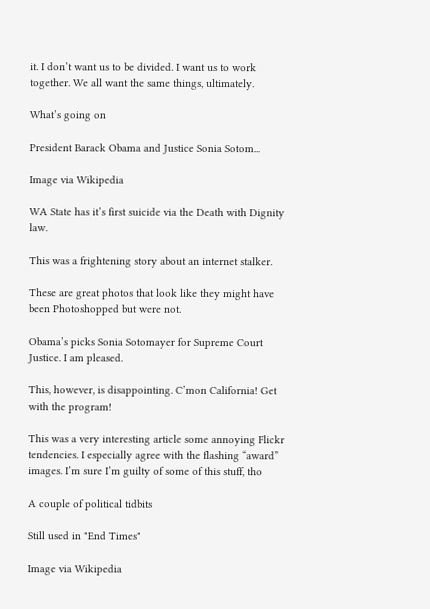it. I don’t want us to be divided. I want us to work together. We all want the same things, ultimately.

What’s going on

President Barack Obama and Justice Sonia Sotom...

Image via Wikipedia

WA State has it’s first suicide via the Death with Dignity law.

This was a frightening story about an internet stalker.

These are great photos that look like they might have been Photoshopped but were not.

Obama’s picks Sonia Sotomayer for Supreme Court Justice. I am pleased.

This, however, is disappointing. C’mon California! Get with the program!

This was a very interesting article some annoying Flickr tendencies. I especially agree with the flashing “award” images. I’m sure I’m guilty of some of this stuff, tho

A couple of political tidbits

Still used in "End Times"

Image via Wikipedia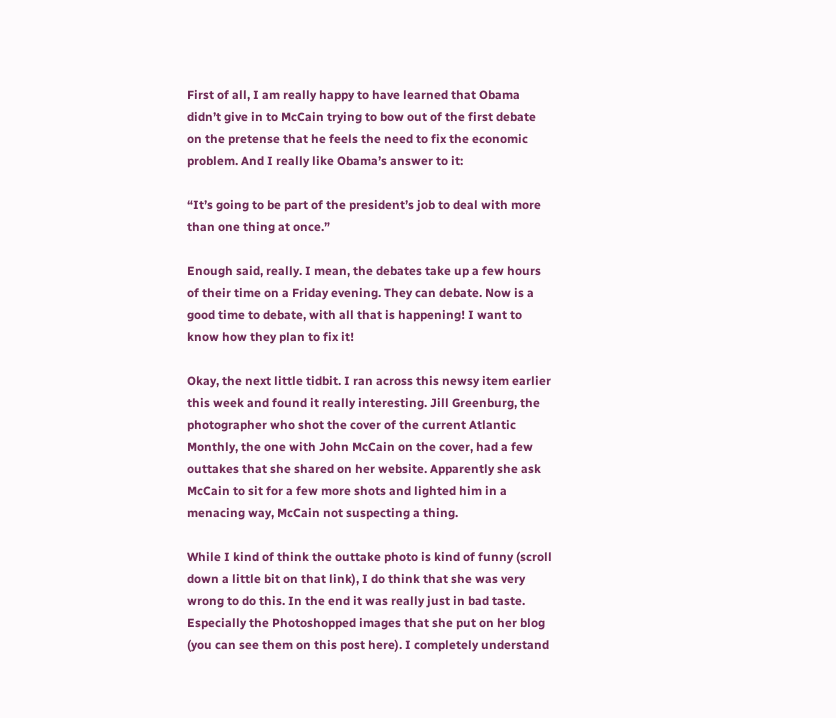First of all, I am really happy to have learned that Obama didn’t give in to McCain trying to bow out of the first debate on the pretense that he feels the need to fix the economic problem. And I really like Obama’s answer to it:

“It’s going to be part of the president’s job to deal with more than one thing at once.”

Enough said, really. I mean, the debates take up a few hours of their time on a Friday evening. They can debate. Now is a good time to debate, with all that is happening! I want to know how they plan to fix it!

Okay, the next little tidbit. I ran across this newsy item earlier this week and found it really interesting. Jill Greenburg, the photographer who shot the cover of the current Atlantic Monthly, the one with John McCain on the cover, had a few outtakes that she shared on her website. Apparently she ask McCain to sit for a few more shots and lighted him in a menacing way, McCain not suspecting a thing.

While I kind of think the outtake photo is kind of funny (scroll down a little bit on that link), I do think that she was very wrong to do this. In the end it was really just in bad taste. Especially the Photoshopped images that she put on her blog (you can see them on this post here). I completely understand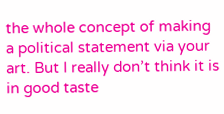the whole concept of making a political statement via your art. But I really don’t think it is in good taste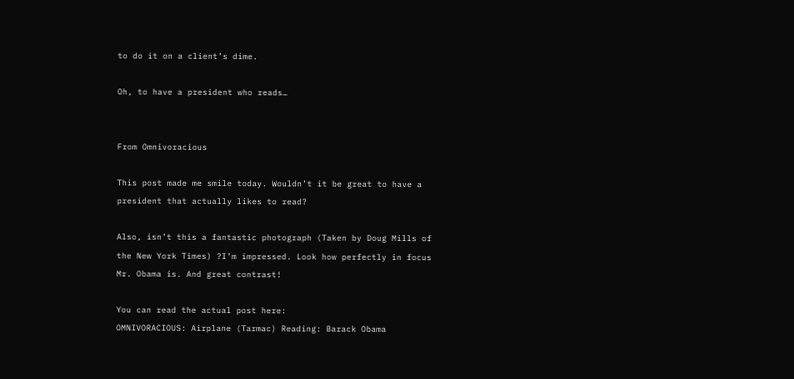to do it on a client’s dime.

Oh, to have a president who reads…


From Omnivoracious

This post made me smile today. Wouldn’t it be great to have a president that actually likes to read?

Also, isn’t this a fantastic photograph (Taken by Doug Mills of the New York Times) ?I’m impressed. Look how perfectly in focus Mr. Obama is. And great contrast!

You can read the actual post here:
OMNIVORACIOUS: Airplane (Tarmac) Reading: Barack Obama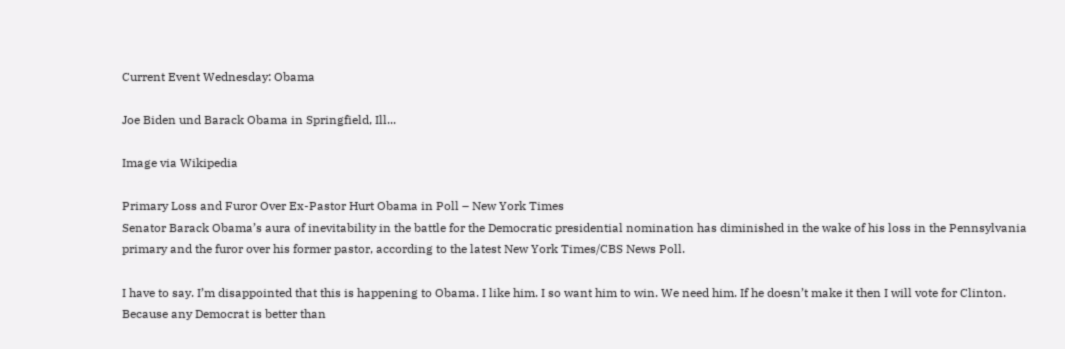Current Event Wednesday: Obama

Joe Biden und Barack Obama in Springfield, Ill...

Image via Wikipedia

Primary Loss and Furor Over Ex-Pastor Hurt Obama in Poll – New York Times
Senator Barack Obama’s aura of inevitability in the battle for the Democratic presidential nomination has diminished in the wake of his loss in the Pennsylvania primary and the furor over his former pastor, according to the latest New York Times/CBS News Poll.

I have to say. I’m disappointed that this is happening to Obama. I like him. I so want him to win. We need him. If he doesn’t make it then I will vote for Clinton. Because any Democrat is better than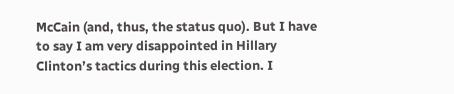McCain (and, thus, the status quo). But I have to say I am very disappointed in Hillary Clinton’s tactics during this election. I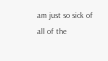am just so sick of all of the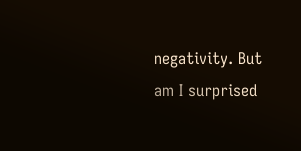negativity. But am I surprised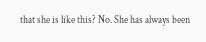that she is like this? No. She has always been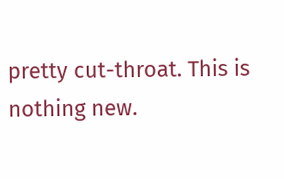pretty cut-throat. This is nothing new.